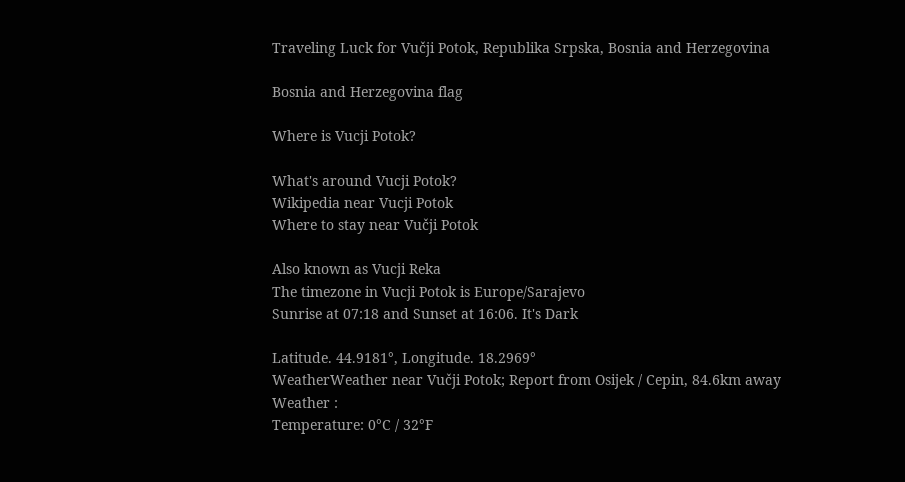Traveling Luck for Vučji Potok, Republika Srpska, Bosnia and Herzegovina

Bosnia and Herzegovina flag

Where is Vucji Potok?

What's around Vucji Potok?
Wikipedia near Vucji Potok
Where to stay near Vučji Potok

Also known as Vucji Reka
The timezone in Vucji Potok is Europe/Sarajevo
Sunrise at 07:18 and Sunset at 16:06. It's Dark

Latitude. 44.9181°, Longitude. 18.2969°
WeatherWeather near Vučji Potok; Report from Osijek / Cepin, 84.6km away
Weather :
Temperature: 0°C / 32°F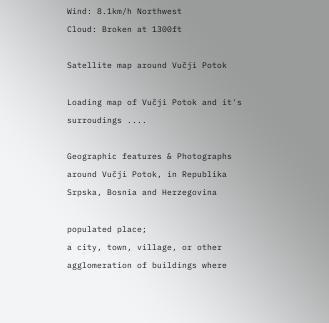Wind: 8.1km/h Northwest
Cloud: Broken at 1300ft

Satellite map around Vučji Potok

Loading map of Vučji Potok and it's surroudings ....

Geographic features & Photographs around Vučji Potok, in Republika Srpska, Bosnia and Herzegovina

populated place;
a city, town, village, or other agglomeration of buildings where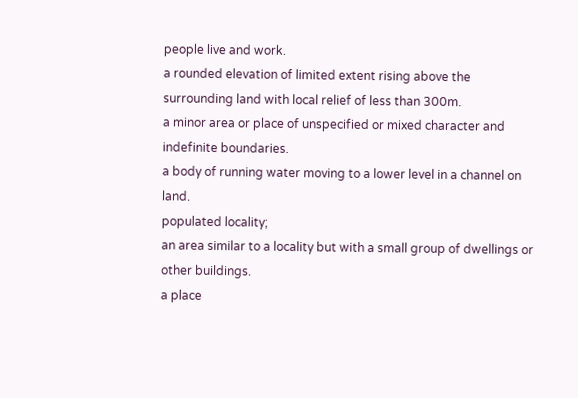people live and work.
a rounded elevation of limited extent rising above the surrounding land with local relief of less than 300m.
a minor area or place of unspecified or mixed character and indefinite boundaries.
a body of running water moving to a lower level in a channel on land.
populated locality;
an area similar to a locality but with a small group of dwellings or other buildings.
a place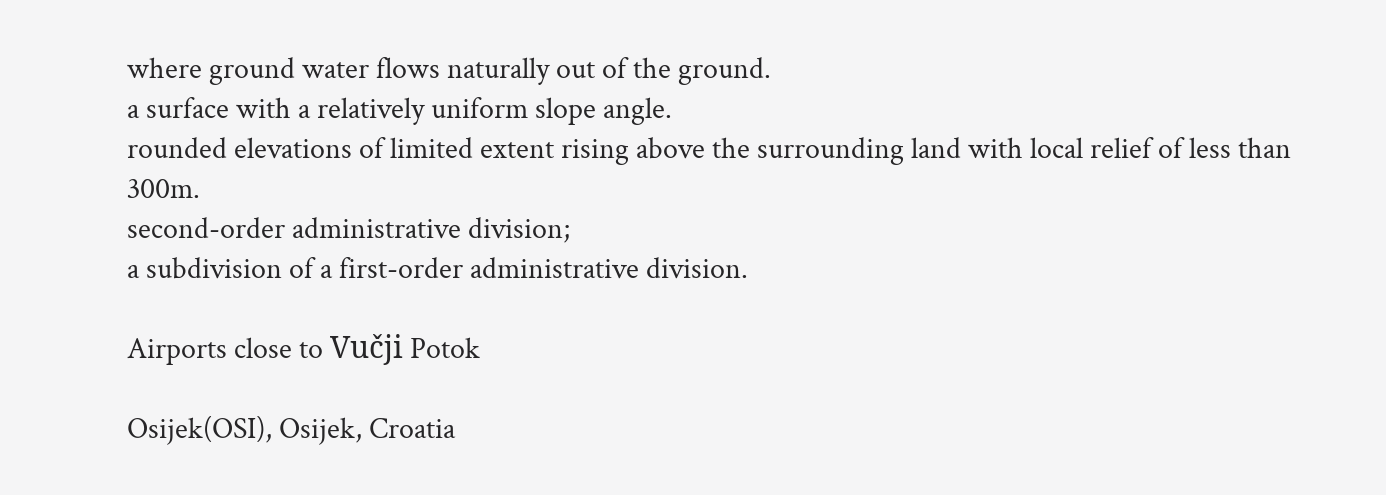where ground water flows naturally out of the ground.
a surface with a relatively uniform slope angle.
rounded elevations of limited extent rising above the surrounding land with local relief of less than 300m.
second-order administrative division;
a subdivision of a first-order administrative division.

Airports close to Vučji Potok

Osijek(OSI), Osijek, Croatia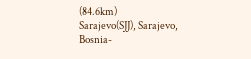(84.6km)
Sarajevo(SJJ), Sarajevo, Bosnia-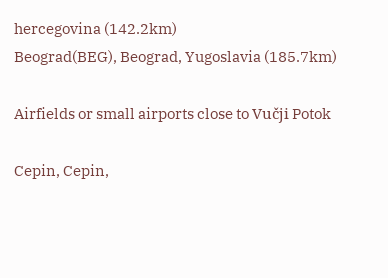hercegovina (142.2km)
Beograd(BEG), Beograd, Yugoslavia (185.7km)

Airfields or small airports close to Vučji Potok

Cepin, Cepin,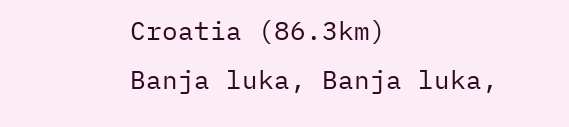Croatia (86.3km)
Banja luka, Banja luka,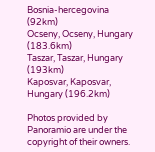Bosnia-hercegovina (92km)
Ocseny, Ocseny, Hungary (183.6km)
Taszar, Taszar, Hungary (193km)
Kaposvar, Kaposvar, Hungary (196.2km)

Photos provided by Panoramio are under the copyright of their owners.